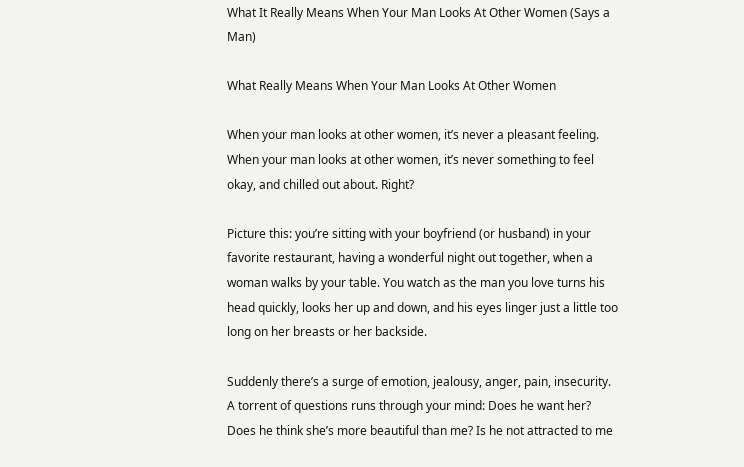What It Really Means When Your Man Looks At Other Women (Says a Man)

What Really Means When Your Man Looks At Other Women

When your man looks at other women, it’s never a pleasant feeling. When your man looks at other women, it’s never something to feel okay, and chilled out about. Right?

Picture this: you’re sitting with your boyfriend (or husband) in your favorite restaurant, having a wonderful night out together, when a woman walks by your table. You watch as the man you love turns his head quickly, looks her up and down, and his eyes linger just a little too long on her breasts or her backside.

Suddenly there’s a surge of emotion, jealousy, anger, pain, insecurity. A torrent of questions runs through your mind: Does he want her? Does he think she’s more beautiful than me? Is he not attracted to me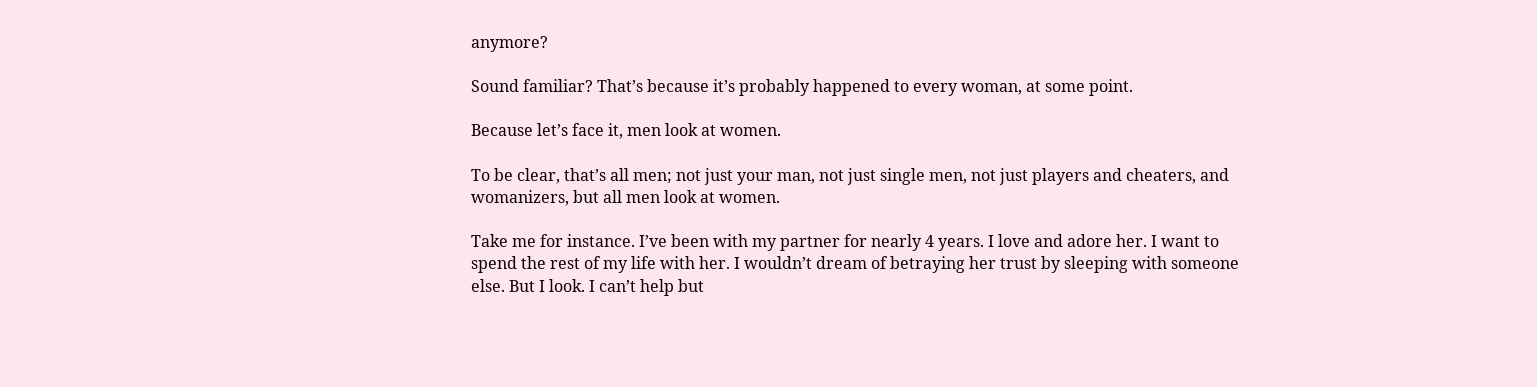anymore?

Sound familiar? That’s because it’s probably happened to every woman, at some point.

Because let’s face it, men look at women.

To be clear, that’s all men; not just your man, not just single men, not just players and cheaters, and womanizers, but all men look at women.

Take me for instance. I’ve been with my partner for nearly 4 years. I love and adore her. I want to spend the rest of my life with her. I wouldn’t dream of betraying her trust by sleeping with someone else. But I look. I can’t help but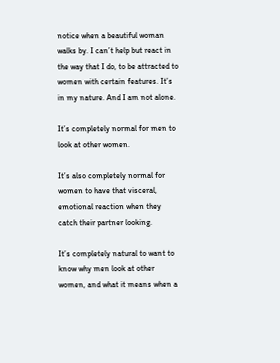notice when a beautiful woman walks by. I can’t help but react in the way that I do, to be attracted to women with certain features. It’s in my nature. And I am not alone.

It’s completely normal for men to look at other women.

It’s also completely normal for women to have that visceral, emotional reaction when they catch their partner looking.

It’s completely natural to want to know why men look at other women, and what it means when a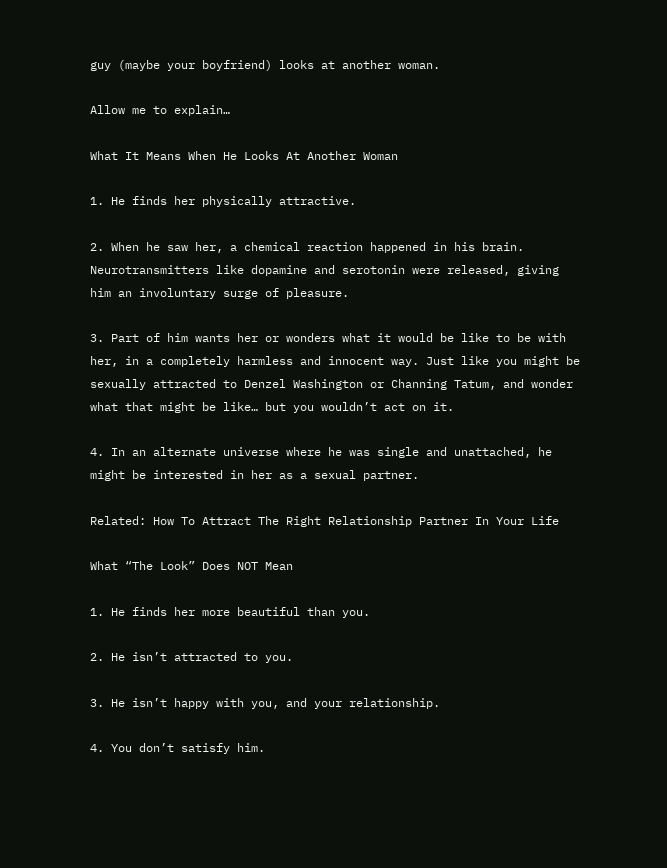guy (maybe your boyfriend) looks at another woman.

Allow me to explain…

What It Means When He Looks At Another Woman

1. He finds her physically attractive.

2. When he saw her, a chemical reaction happened in his brain. Neurotransmitters like dopamine and serotonin were released, giving him an involuntary surge of pleasure.

3. Part of him wants her or wonders what it would be like to be with her, in a completely harmless and innocent way. Just like you might be sexually attracted to Denzel Washington or Channing Tatum, and wonder what that might be like… but you wouldn’t act on it.

4. In an alternate universe where he was single and unattached, he might be interested in her as a sexual partner.

Related: How To Attract The Right Relationship Partner In Your Life

What “The Look” Does NOT Mean

1. He finds her more beautiful than you.

2. He isn’t attracted to you.

3. He isn’t happy with you, and your relationship.

4. You don’t satisfy him.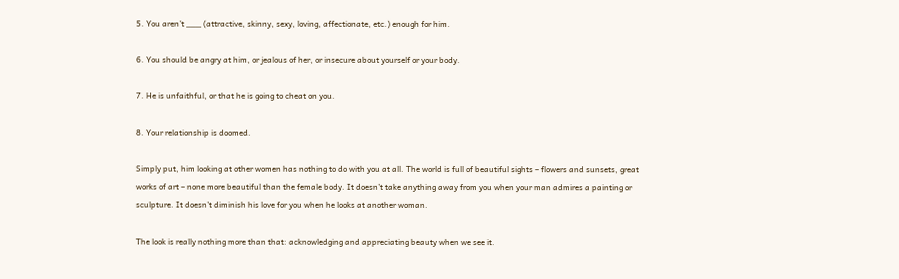5. You aren’t ___ (attractive, skinny, sexy, loving, affectionate, etc.) enough for him.

6. You should be angry at him, or jealous of her, or insecure about yourself or your body.

7. He is unfaithful, or that he is going to cheat on you.

8. Your relationship is doomed.

Simply put, him looking at other women has nothing to do with you at all. The world is full of beautiful sights – flowers and sunsets, great works of art – none more beautiful than the female body. It doesn’t take anything away from you when your man admires a painting or sculpture. It doesn’t diminish his love for you when he looks at another woman.

The look is really nothing more than that: acknowledging and appreciating beauty when we see it.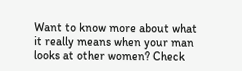Want to know more about what it really means when your man looks at other women? Check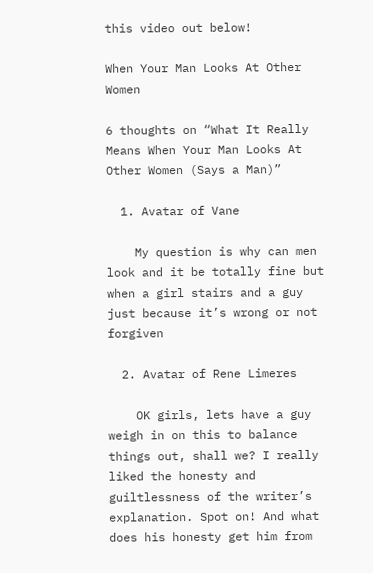this video out below!

When Your Man Looks At Other Women

6 thoughts on “What It Really Means When Your Man Looks At Other Women (Says a Man)”

  1. Avatar of Vane

    My question is why can men look and it be totally fine but when a girl stairs and a guy just because it’s wrong or not forgiven

  2. Avatar of Rene Limeres

    OK girls, lets have a guy weigh in on this to balance things out, shall we? I really liked the honesty and guiltlessness of the writer’s explanation. Spot on! And what does his honesty get him from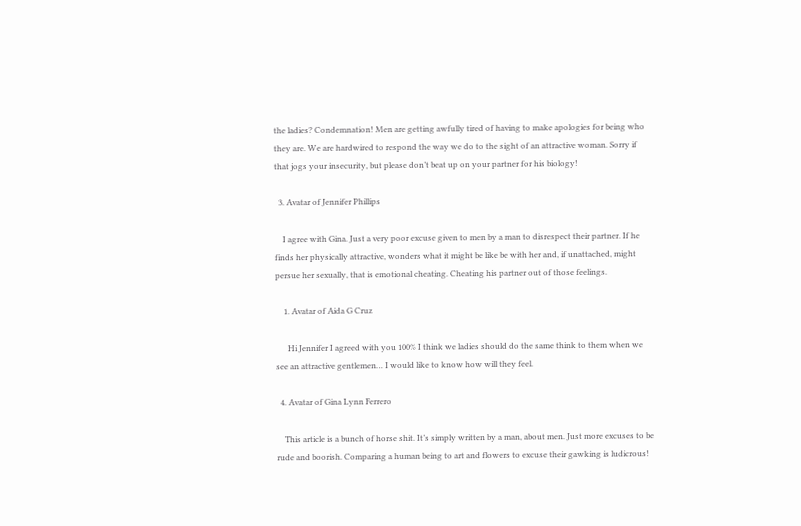the ladies? Condemnation! Men are getting awfully tired of having to make apologies for being who they are. We are hardwired to respond the way we do to the sight of an attractive woman. Sorry if that jogs your insecurity, but please don’t beat up on your partner for his biology!

  3. Avatar of Jennifer Phillips

    I agree with Gina. Just a very poor excuse given to men by a man to disrespect their partner. If he finds her physically attractive, wonders what it might be like be with her and, if unattached, might persue her sexually, that is emotional cheating. Cheating his partner out of those feelings.

    1. Avatar of Aida G Cruz

      Hi Jennifer I agreed with you 100% I think we ladies should do the same think to them when we see an attractive gentlemen… I would like to know how will they feel.

  4. Avatar of Gina Lynn Ferrero

    This article is a bunch of horse shit. It’s simply written by a man, about men. Just more excuses to be rude and boorish. Comparing a human being to art and flowers to excuse their gawking is ludicrous!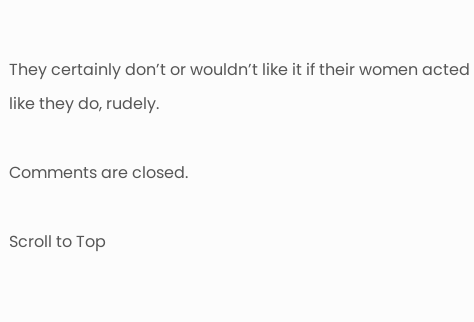They certainly don’t or wouldn’t like it if their women acted like they do, rudely.

Comments are closed.

Scroll to Top